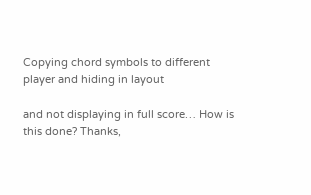Copying chord symbols to different player and hiding in layout

and not displaying in full score… How is this done? Thanks,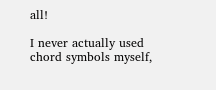all!

I never actually used chord symbols myself,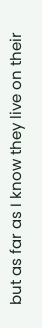but as far as I know they live on their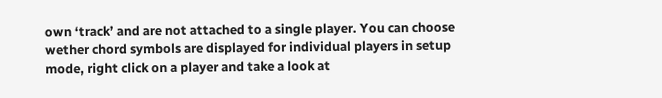own ‘track’ and are not attached to a single player. You can choose wether chord symbols are displayed for individual players in setup mode, right click on a player and take a look at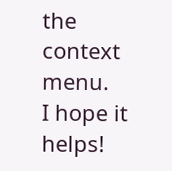the context menu.
I hope it helps!